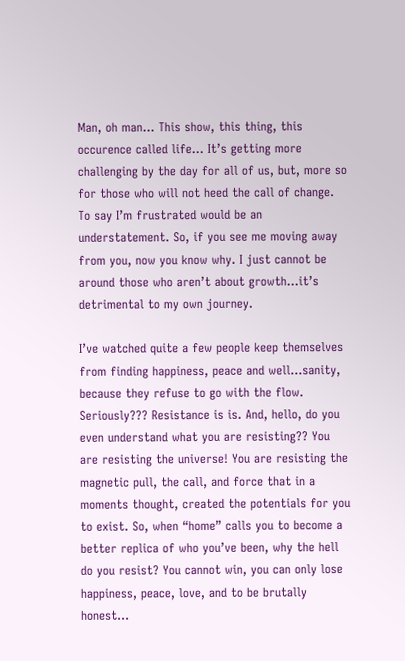Man, oh man… This show, this thing, this occurence called life… It’s getting more challenging by the day for all of us, but, more so for those who will not heed the call of change. To say I’m frustrated would be an understatement. So, if you see me moving away from you, now you know why. I just cannot be around those who aren’t about growth…it’s detrimental to my own journey.

I’ve watched quite a few people keep themselves from finding happiness, peace and well…sanity, because they refuse to go with the flow. Seriously??? Resistance is is. And, hello, do you even understand what you are resisting?? You are resisting the universe! You are resisting the magnetic pull, the call, and force that in a moments thought, created the potentials for you to exist. So, when “home” calls you to become a better replica of who you’ve been, why the hell do you resist? You cannot win, you can only lose happiness, peace, love, and to be brutally honest…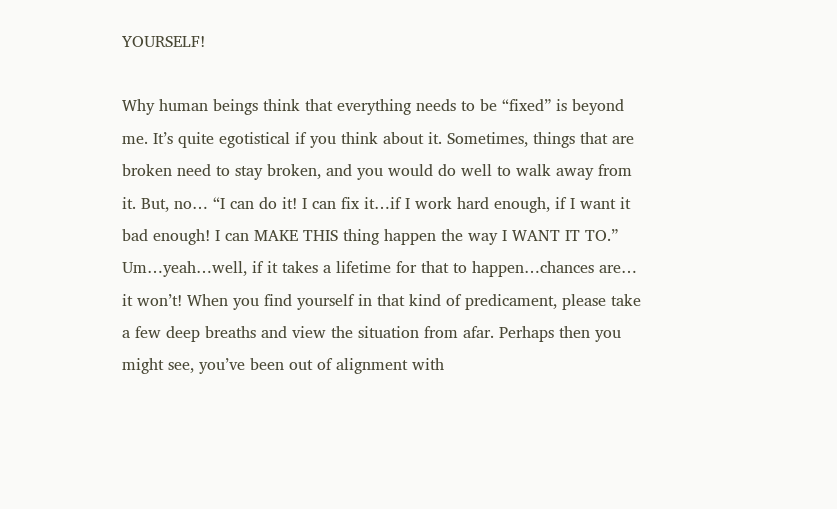YOURSELF!

Why human beings think that everything needs to be “fixed” is beyond me. It’s quite egotistical if you think about it. Sometimes, things that are broken need to stay broken, and you would do well to walk away from it. But, no… “I can do it! I can fix it…if I work hard enough, if I want it bad enough! I can MAKE THIS thing happen the way I WANT IT TO.” Um…yeah…well, if it takes a lifetime for that to happen…chances are… it won’t! When you find yourself in that kind of predicament, please take a few deep breaths and view the situation from afar. Perhaps then you might see, you’ve been out of alignment with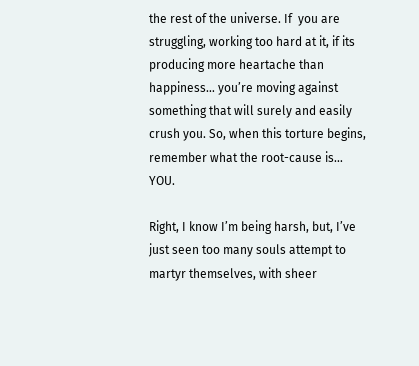the rest of the universe. If  you are struggling, working too hard at it, if its producing more heartache than happiness… you’re moving against something that will surely and easily crush you. So, when this torture begins, remember what the root-cause is… YOU.

Right, I know I’m being harsh, but, I’ve just seen too many souls attempt to martyr themselves, with sheer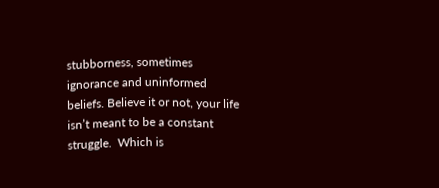stubborness, sometimes ignorance and uninformed beliefs. Believe it or not, your life isn’t meant to be a constant struggle.  Which is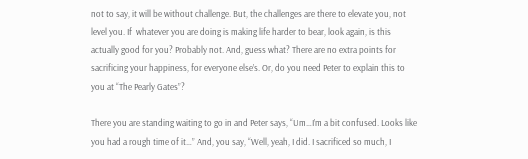not to say, it will be without challenge. But, the challenges are there to elevate you, not level you. If  whatever you are doing is making life harder to bear, look again, is this actually good for you? Probably not. And, guess what? There are no extra points for sacrificing your happiness, for everyone else’s. Or, do you need Peter to explain this to you at “The Pearly Gates”?

There you are standing waiting to go in and Peter says, “Um…I’m a bit confused. Looks like you had a rough time of it…” And, you say, “Well, yeah, I did. I sacrificed so much, I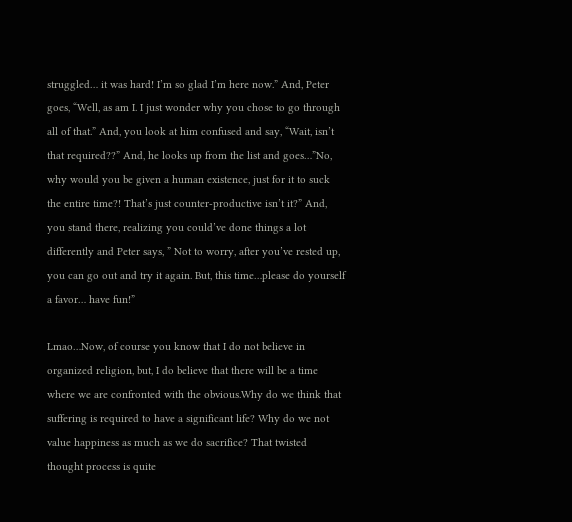struggled… it was hard! I’m so glad I’m here now.” And, Peter goes, “Well, as am I. I just wonder why you chose to go through all of that.” And, you look at him confused and say, “Wait, isn’t that required??” And, he looks up from the list and goes…”No, why would you be given a human existence, just for it to suck the entire time?! That’s just counter-productive isn’t it?” And, you stand there, realizing you could’ve done things a lot differently and Peter says, ” Not to worry, after you’ve rested up, you can go out and try it again. But, this time…please do yourself a favor… have fun!”

Lmao…Now, of course you know that I do not believe in organized religion, but, I do believe that there will be a time where we are confronted with the obvious.Why do we think that suffering is required to have a significant life? Why do we not value happiness as much as we do sacrifice? That twisted thought process is quite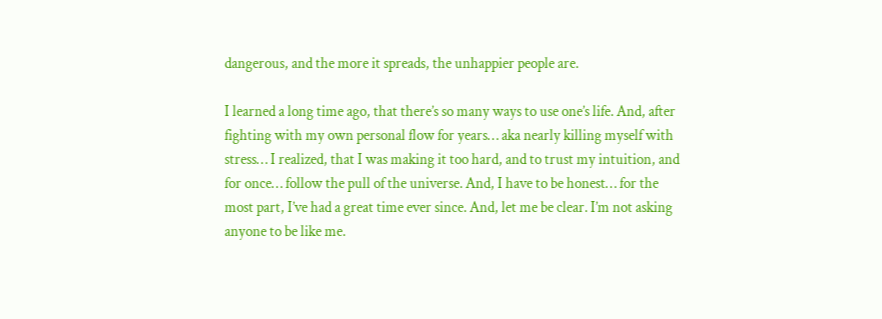dangerous, and the more it spreads, the unhappier people are.

I learned a long time ago, that there’s so many ways to use one’s life. And, after fighting with my own personal flow for years… aka nearly killing myself with stress… I realized, that I was making it too hard, and to trust my intuition, and for once… follow the pull of the universe. And, I have to be honest… for the most part, I’ve had a great time ever since. And, let me be clear. I’m not asking anyone to be like me.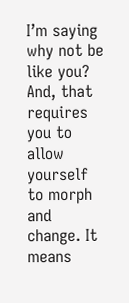I’m saying why not be like you? And, that requires you to allow yourself to morph and change. It means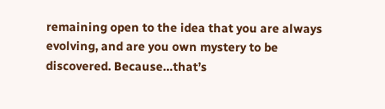remaining open to the idea that you are always evolving, and are you own mystery to be discovered. Because…that’s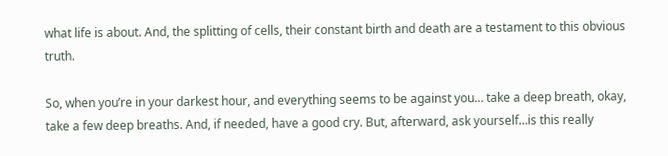what life is about. And, the splitting of cells, their constant birth and death are a testament to this obvious truth.

So, when you’re in your darkest hour, and everything seems to be against you… take a deep breath, okay, take a few deep breaths. And, if needed, have a good cry. But, afterward, ask yourself…is this really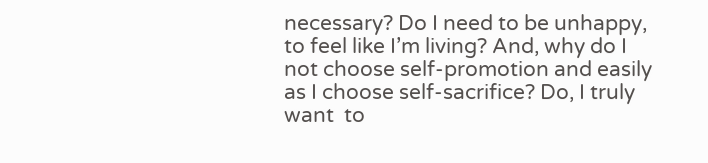necessary? Do I need to be unhappy, to feel like I’m living? And, why do I not choose self-promotion and easily as I choose self-sacrifice? Do, I truly want  to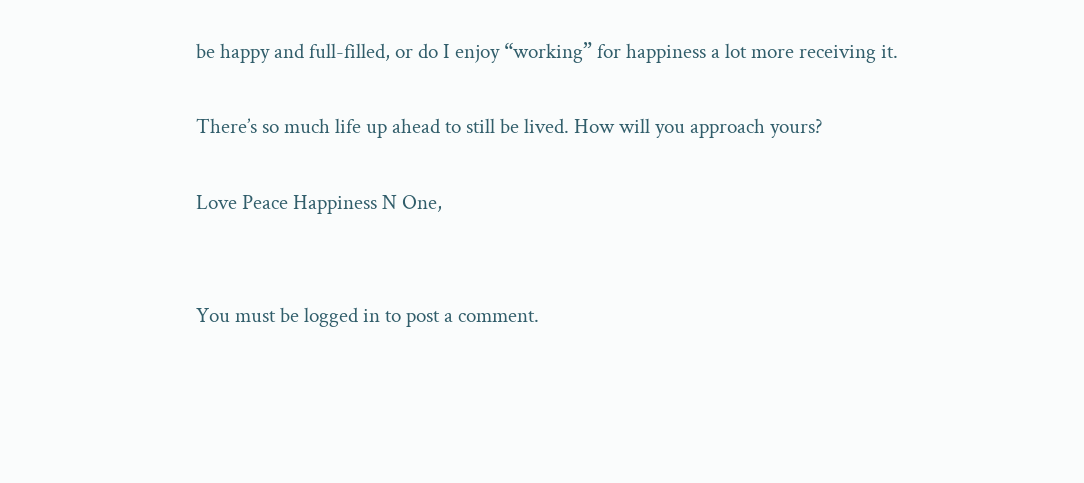be happy and full-filled, or do I enjoy “working” for happiness a lot more receiving it.

There’s so much life up ahead to still be lived. How will you approach yours?

Love Peace Happiness N One,


You must be logged in to post a comment.